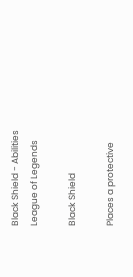Black Shield - Abilities League of Legends

Black Shield

Places a protective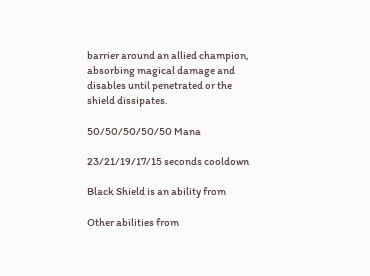barrier around an allied champion, absorbing magical damage and disables until penetrated or the shield dissipates.

50/50/50/50/50 Mana

23/21/19/17/15 seconds cooldown

Black Shield is an ability from

Other abilities from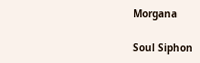Morgana

Soul Siphon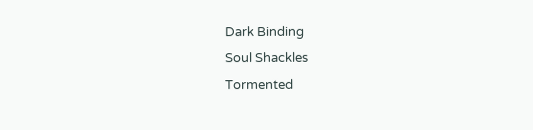Dark Binding
Soul Shackles
Tormented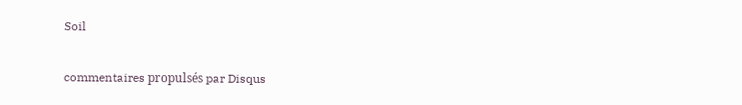Soil

commentaires propulsés par Disqus